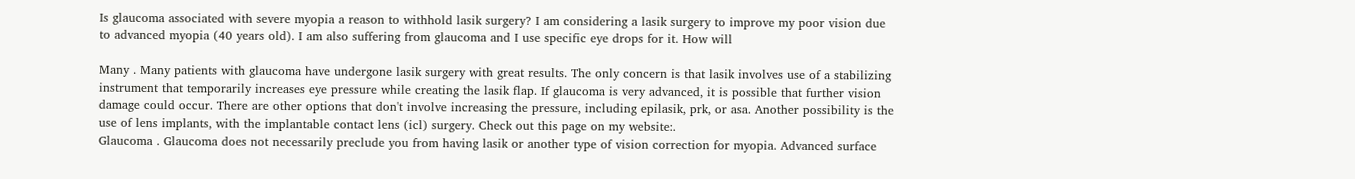Is glaucoma associated with severe myopia a reason to withhold lasik surgery? I am considering a lasik surgery to improve my poor vision due to advanced myopia (40 years old). I am also suffering from glaucoma and I use specific eye drops for it. How will

Many . Many patients with glaucoma have undergone lasik surgery with great results. The only concern is that lasik involves use of a stabilizing instrument that temporarily increases eye pressure while creating the lasik flap. If glaucoma is very advanced, it is possible that further vision damage could occur. There are other options that don't involve increasing the pressure, including epilasik, prk, or asa. Another possibility is the use of lens implants, with the implantable contact lens (icl) surgery. Check out this page on my website:.
Glaucoma . Glaucoma does not necessarily preclude you from having lasik or another type of vision correction for myopia. Advanced surface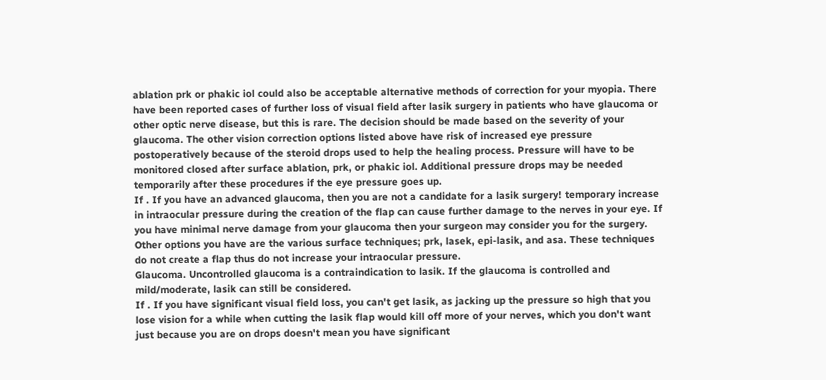ablation prk or phakic iol could also be acceptable alternative methods of correction for your myopia. There have been reported cases of further loss of visual field after lasik surgery in patients who have glaucoma or other optic nerve disease, but this is rare. The decision should be made based on the severity of your glaucoma. The other vision correction options listed above have risk of increased eye pressure postoperatively because of the steroid drops used to help the healing process. Pressure will have to be monitored closed after surface ablation, prk, or phakic iol. Additional pressure drops may be needed temporarily after these procedures if the eye pressure goes up.
If . If you have an advanced glaucoma, then you are not a candidate for a lasik surgery! temporary increase in intraocular pressure during the creation of the flap can cause further damage to the nerves in your eye. If you have minimal nerve damage from your glaucoma then your surgeon may consider you for the surgery. Other options you have are the various surface techniques; prk, lasek, epi-lasik, and asa. These techniques do not create a flap thus do not increase your intraocular pressure.
Glaucoma. Uncontrolled glaucoma is a contraindication to lasik. If the glaucoma is controlled and mild/moderate, lasik can still be considered.
If . If you have significant visual field loss, you can't get lasik, as jacking up the pressure so high that you lose vision for a while when cutting the lasik flap would kill off more of your nerves, which you don't want just because you are on drops doesn't mean you have significant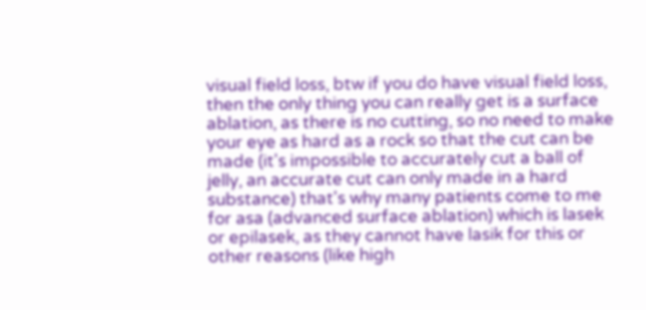visual field loss, btw if you do have visual field loss, then the only thing you can really get is a surface ablation, as there is no cutting, so no need to make your eye as hard as a rock so that the cut can be made (it's impossible to accurately cut a ball of jelly, an accurate cut can only made in a hard substance) that's why many patients come to me for asa (advanced surface ablation) which is lasek or epilasek, as they cannot have lasik for this or other reasons (like high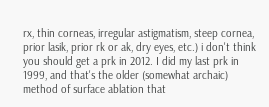rx, thin corneas, irregular astigmatism, steep cornea, prior lasik, prior rk or ak, dry eyes, etc.) i don't think you should get a prk in 2012. I did my last prk in 1999, and that's the older (somewhat archaic) method of surface ablation that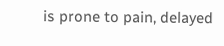is prone to pain, delayed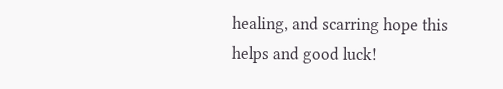healing, and scarring hope this helps and good luck!